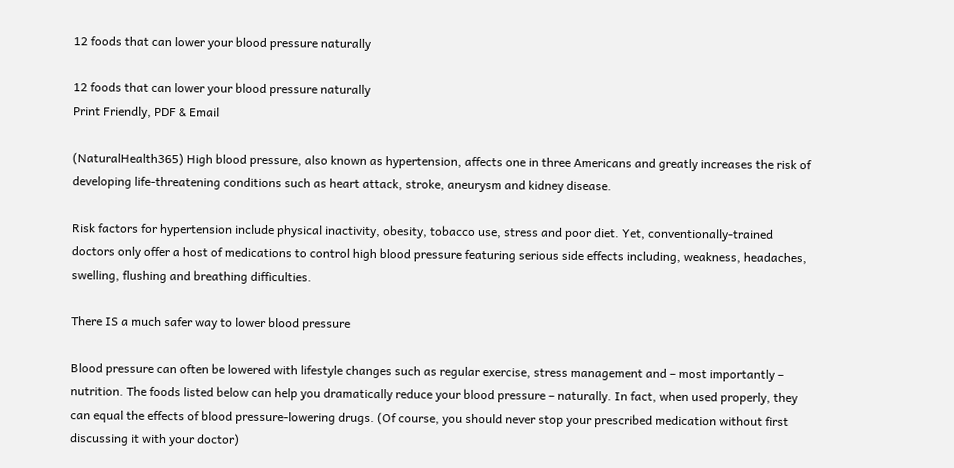12 foods that can lower your blood pressure naturally

12 foods that can lower your blood pressure naturally
Print Friendly, PDF & Email

(NaturalHealth365) High blood pressure, also known as hypertension, affects one in three Americans and greatly increases the risk of developing life-threatening conditions such as heart attack, stroke, aneurysm and kidney disease.

Risk factors for hypertension include physical inactivity, obesity, tobacco use, stress and poor diet. Yet, conventionally-trained doctors only offer a host of medications to control high blood pressure featuring serious side effects including, weakness, headaches, swelling, flushing and breathing difficulties.

There IS a much safer way to lower blood pressure

Blood pressure can often be lowered with lifestyle changes such as regular exercise, stress management and – most importantly – nutrition. The foods listed below can help you dramatically reduce your blood pressure – naturally. In fact, when used properly, they can equal the effects of blood pressure-lowering drugs. (Of course, you should never stop your prescribed medication without first discussing it with your doctor)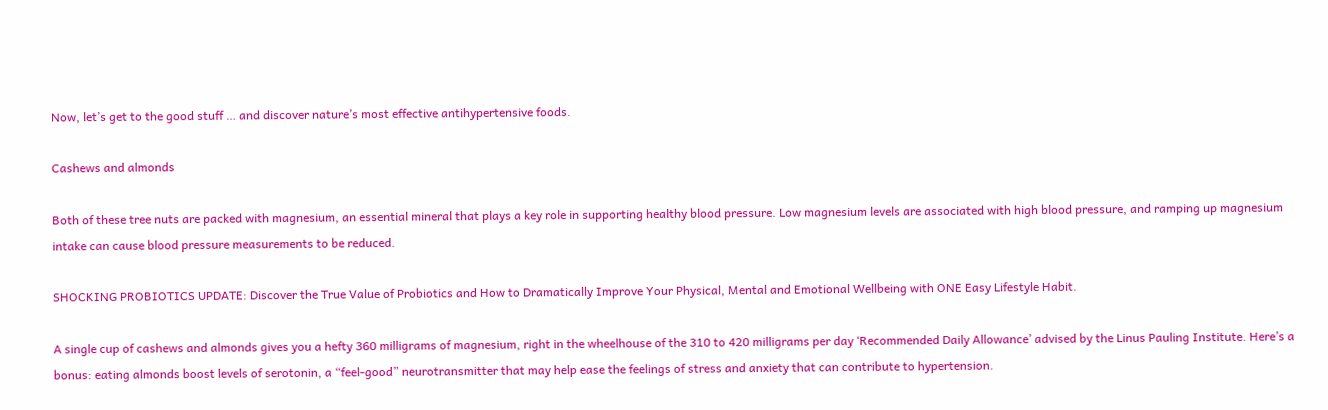Now, let’s get to the good stuff … and discover nature’s most effective antihypertensive foods.

Cashews and almonds

Both of these tree nuts are packed with magnesium, an essential mineral that plays a key role in supporting healthy blood pressure. Low magnesium levels are associated with high blood pressure, and ramping up magnesium intake can cause blood pressure measurements to be reduced.

SHOCKING PROBIOTICS UPDATE: Discover the True Value of Probiotics and How to Dramatically Improve Your Physical, Mental and Emotional Wellbeing with ONE Easy Lifestyle Habit.

A single cup of cashews and almonds gives you a hefty 360 milligrams of magnesium, right in the wheelhouse of the 310 to 420 milligrams per day ‘Recommended Daily Allowance’ advised by the Linus Pauling Institute. Here’s a bonus: eating almonds boost levels of serotonin, a “feel-good” neurotransmitter that may help ease the feelings of stress and anxiety that can contribute to hypertension.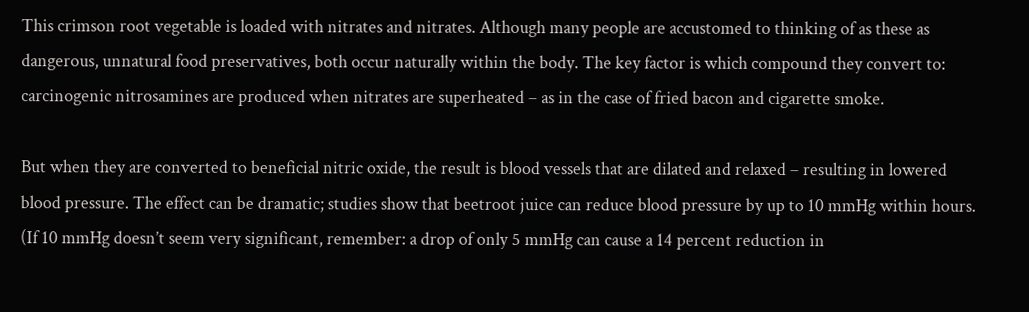This crimson root vegetable is loaded with nitrates and nitrates. Although many people are accustomed to thinking of as these as dangerous, unnatural food preservatives, both occur naturally within the body. The key factor is which compound they convert to: carcinogenic nitrosamines are produced when nitrates are superheated – as in the case of fried bacon and cigarette smoke.

But when they are converted to beneficial nitric oxide, the result is blood vessels that are dilated and relaxed – resulting in lowered blood pressure. The effect can be dramatic; studies show that beetroot juice can reduce blood pressure by up to 10 mmHg within hours. (If 10 mmHg doesn’t seem very significant, remember: a drop of only 5 mmHg can cause a 14 percent reduction in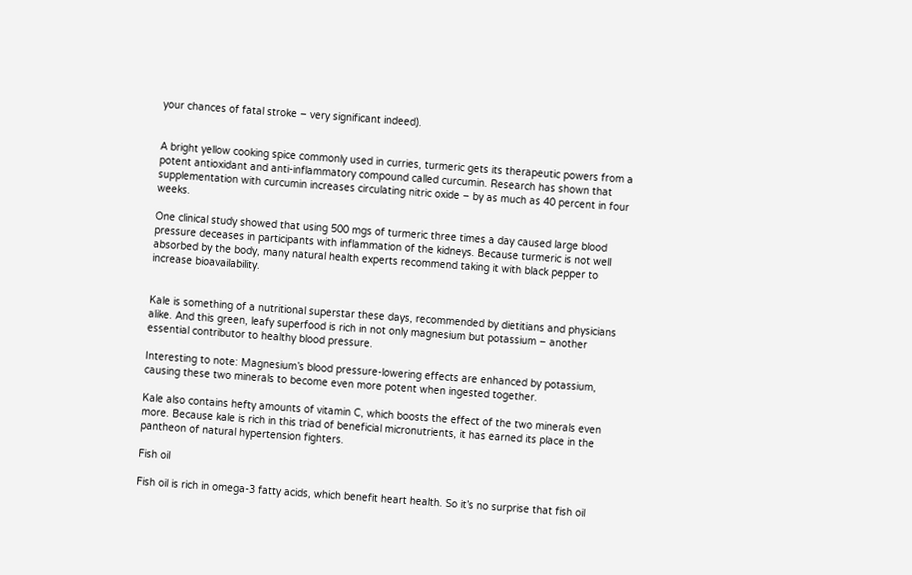your chances of fatal stroke – very significant indeed).


A bright yellow cooking spice commonly used in curries, turmeric gets its therapeutic powers from a potent antioxidant and anti-inflammatory compound called curcumin. Research has shown that supplementation with curcumin increases circulating nitric oxide – by as much as 40 percent in four weeks.

One clinical study showed that using 500 mgs of turmeric three times a day caused large blood pressure deceases in participants with inflammation of the kidneys. Because turmeric is not well absorbed by the body, many natural health experts recommend taking it with black pepper to increase bioavailability.


Kale is something of a nutritional superstar these days, recommended by dietitians and physicians alike. And this green, leafy superfood is rich in not only magnesium but potassium – another essential contributor to healthy blood pressure.

Interesting to note: Magnesium’s blood pressure-lowering effects are enhanced by potassium, causing these two minerals to become even more potent when ingested together.

Kale also contains hefty amounts of vitamin C, which boosts the effect of the two minerals even more. Because kale is rich in this triad of beneficial micronutrients, it has earned its place in the pantheon of natural hypertension fighters.

Fish oil

Fish oil is rich in omega-3 fatty acids, which benefit heart health. So it’s no surprise that fish oil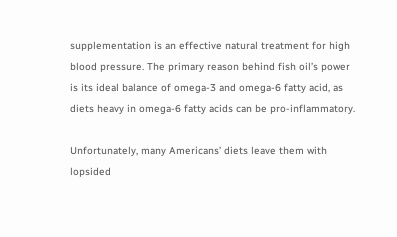supplementation is an effective natural treatment for high blood pressure. The primary reason behind fish oil’s power is its ideal balance of omega-3 and omega-6 fatty acid, as diets heavy in omega-6 fatty acids can be pro-inflammatory.

Unfortunately, many Americans’ diets leave them with lopsided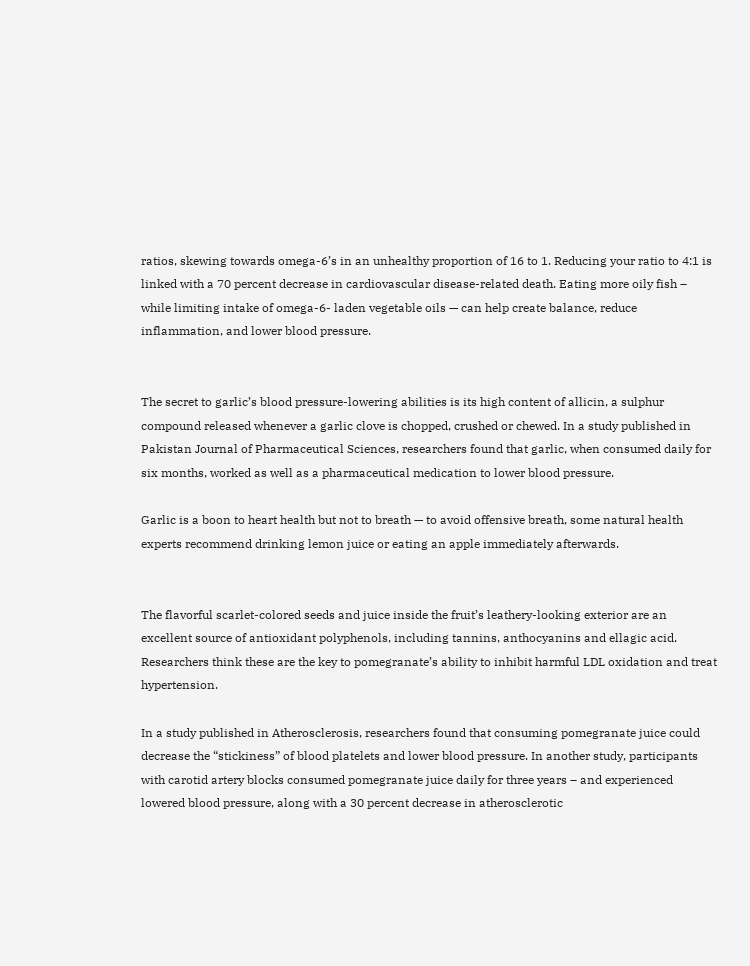ratios, skewing towards omega-6’s in an unhealthy proportion of 16 to 1. Reducing your ratio to 4:1 is linked with a 70 percent decrease in cardiovascular disease-related death. Eating more oily fish – while limiting intake of omega-6- laden vegetable oils — can help create balance, reduce inflammation, and lower blood pressure.


The secret to garlic’s blood pressure-lowering abilities is its high content of allicin, a sulphur compound released whenever a garlic clove is chopped, crushed or chewed. In a study published in Pakistan Journal of Pharmaceutical Sciences, researchers found that garlic, when consumed daily for six months, worked as well as a pharmaceutical medication to lower blood pressure.

Garlic is a boon to heart health but not to breath — to avoid offensive breath, some natural health experts recommend drinking lemon juice or eating an apple immediately afterwards.


The flavorful scarlet-colored seeds and juice inside the fruit’s leathery-looking exterior are an excellent source of antioxidant polyphenols, including tannins, anthocyanins and ellagic acid. Researchers think these are the key to pomegranate’s ability to inhibit harmful LDL oxidation and treat hypertension.

In a study published in Atherosclerosis, researchers found that consuming pomegranate juice could decrease the “stickiness” of blood platelets and lower blood pressure. In another study, participants with carotid artery blocks consumed pomegranate juice daily for three years – and experienced lowered blood pressure, along with a 30 percent decrease in atherosclerotic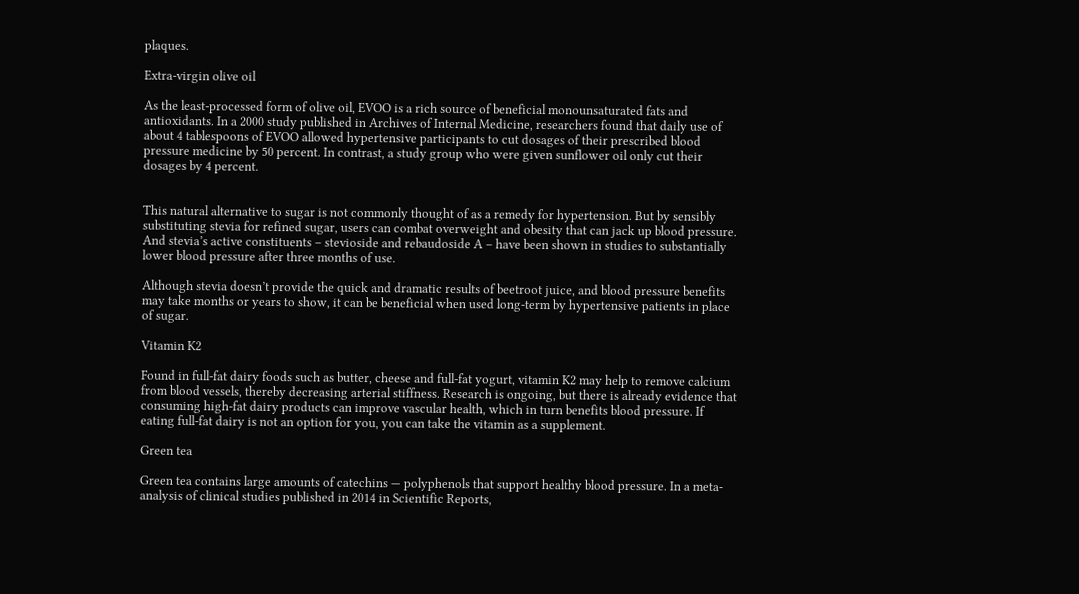plaques.

Extra-virgin olive oil

As the least-processed form of olive oil, EVOO is a rich source of beneficial monounsaturated fats and antioxidants. In a 2000 study published in Archives of Internal Medicine, researchers found that daily use of about 4 tablespoons of EVOO allowed hypertensive participants to cut dosages of their prescribed blood pressure medicine by 50 percent. In contrast, a study group who were given sunflower oil only cut their dosages by 4 percent.


This natural alternative to sugar is not commonly thought of as a remedy for hypertension. But by sensibly substituting stevia for refined sugar, users can combat overweight and obesity that can jack up blood pressure. And stevia’s active constituents – stevioside and rebaudoside A – have been shown in studies to substantially lower blood pressure after three months of use.

Although stevia doesn’t provide the quick and dramatic results of beetroot juice, and blood pressure benefits may take months or years to show, it can be beneficial when used long-term by hypertensive patients in place of sugar.

Vitamin K2

Found in full-fat dairy foods such as butter, cheese and full-fat yogurt, vitamin K2 may help to remove calcium from blood vessels, thereby decreasing arterial stiffness. Research is ongoing, but there is already evidence that consuming high-fat dairy products can improve vascular health, which in turn benefits blood pressure. If eating full-fat dairy is not an option for you, you can take the vitamin as a supplement.

Green tea

Green tea contains large amounts of catechins — polyphenols that support healthy blood pressure. In a meta-analysis of clinical studies published in 2014 in Scientific Reports,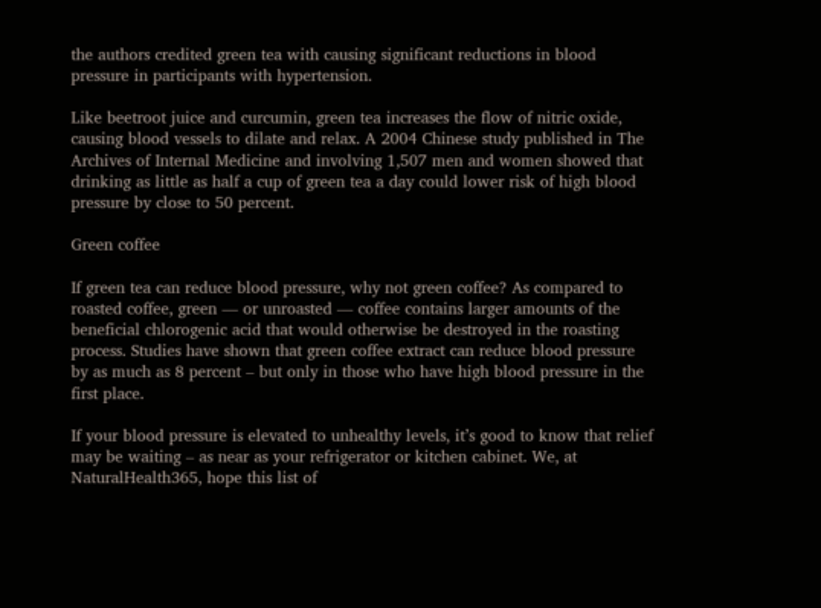the authors credited green tea with causing significant reductions in blood pressure in participants with hypertension.

Like beetroot juice and curcumin, green tea increases the flow of nitric oxide, causing blood vessels to dilate and relax. A 2004 Chinese study published in The Archives of Internal Medicine and involving 1,507 men and women showed that drinking as little as half a cup of green tea a day could lower risk of high blood pressure by close to 50 percent.

Green coffee

If green tea can reduce blood pressure, why not green coffee? As compared to roasted coffee, green — or unroasted — coffee contains larger amounts of the beneficial chlorogenic acid that would otherwise be destroyed in the roasting process. Studies have shown that green coffee extract can reduce blood pressure by as much as 8 percent – but only in those who have high blood pressure in the first place.

If your blood pressure is elevated to unhealthy levels, it’s good to know that relief may be waiting – as near as your refrigerator or kitchen cabinet. We, at NaturalHealth365, hope this list of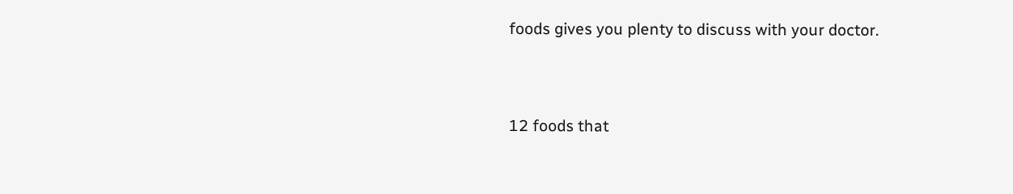foods gives you plenty to discuss with your doctor.



12 foods that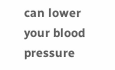can lower your blood pressure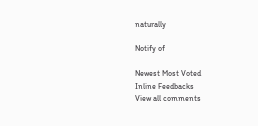naturally

Notify of

Newest Most Voted
Inline Feedbacks
View all comments